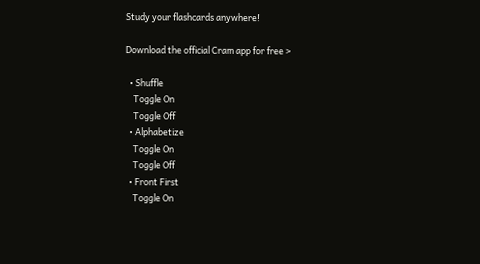Study your flashcards anywhere!

Download the official Cram app for free >

  • Shuffle
    Toggle On
    Toggle Off
  • Alphabetize
    Toggle On
    Toggle Off
  • Front First
    Toggle On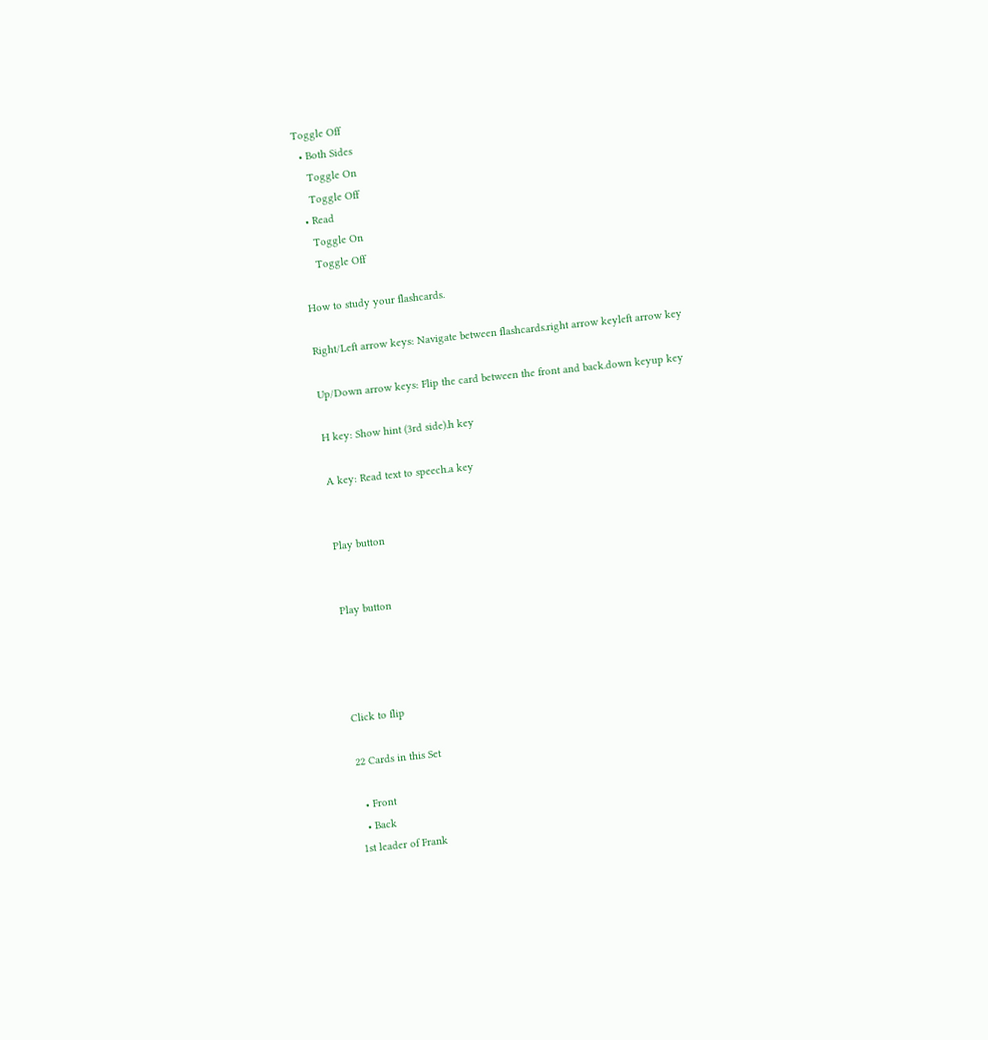Toggle Off
  • Both Sides
    Toggle On
    Toggle Off
  • Read
    Toggle On
    Toggle Off

How to study your flashcards.

Right/Left arrow keys: Navigate between flashcards.right arrow keyleft arrow key

Up/Down arrow keys: Flip the card between the front and back.down keyup key

H key: Show hint (3rd side).h key

A key: Read text to speech.a key


Play button


Play button




Click to flip

22 Cards in this Set

  • Front
  • Back
1st leader of Frank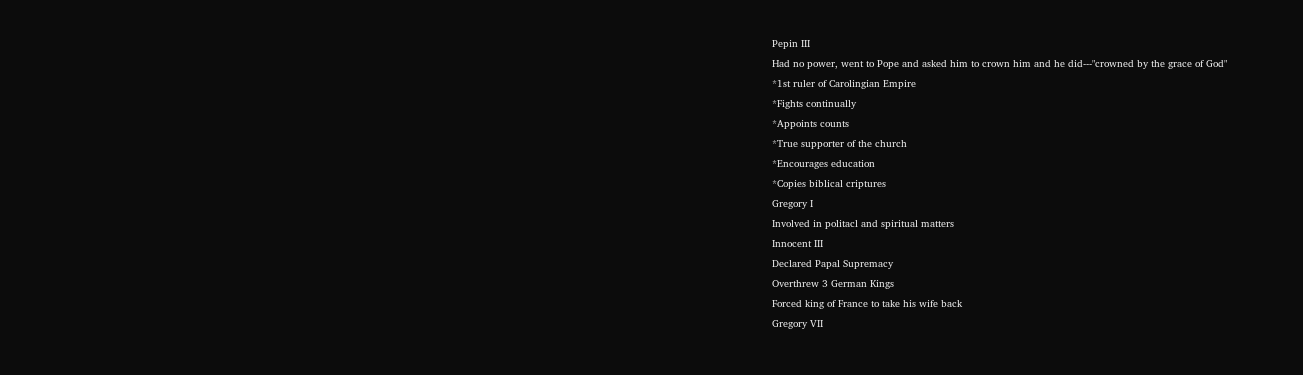Pepin III
Had no power, went to Pope and asked him to crown him and he did---"crowned by the grace of God"
*1st ruler of Carolingian Empire
*Fights continually
*Appoints counts
*True supporter of the church
*Encourages education
*Copies biblical criptures
Gregory I
Involved in politacl and spiritual matters
Innocent III
Declared Papal Supremacy
Overthrew 3 German Kings
Forced king of France to take his wife back
Gregory VII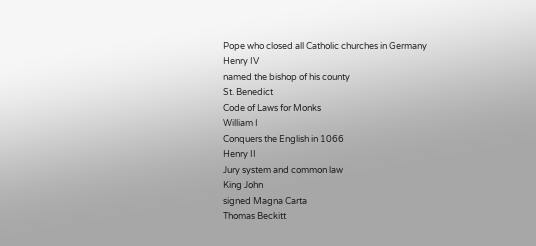Pope who closed all Catholic churches in Germany
Henry IV
named the bishop of his county
St. Benedict
Code of Laws for Monks
William I
Conquers the English in 1066
Henry II
Jury system and common law
King John
signed Magna Carta
Thomas Beckitt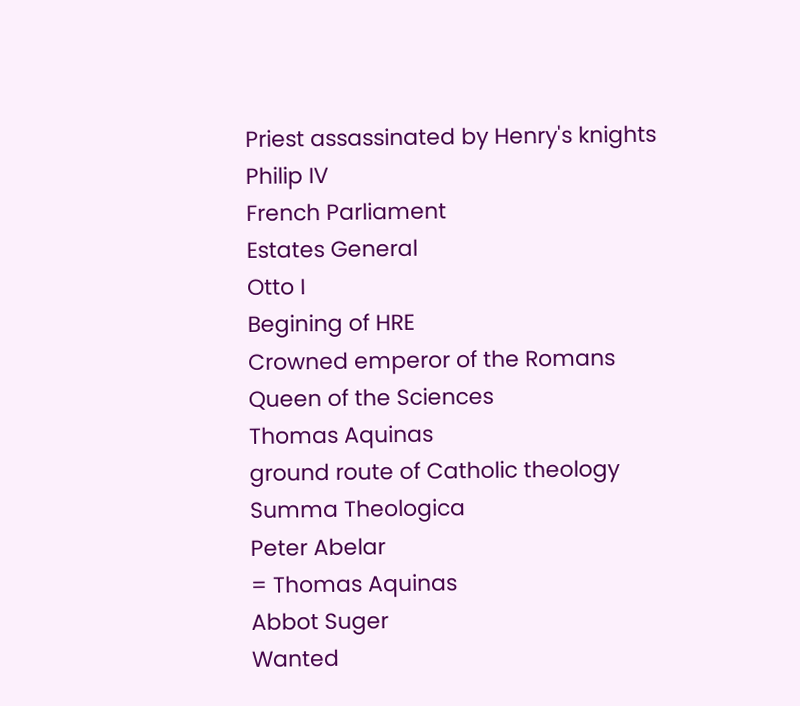Priest assassinated by Henry's knights
Philip IV
French Parliament
Estates General
Otto I
Begining of HRE
Crowned emperor of the Romans
Queen of the Sciences
Thomas Aquinas
ground route of Catholic theology
Summa Theologica
Peter Abelar
= Thomas Aquinas
Abbot Suger
Wanted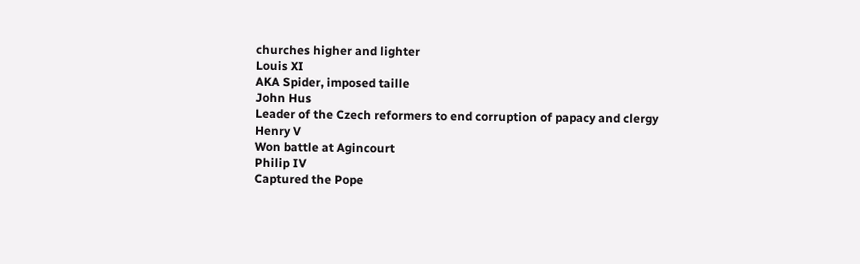churches higher and lighter
Louis XI
AKA Spider, imposed taille
John Hus
Leader of the Czech reformers to end corruption of papacy and clergy
Henry V
Won battle at Agincourt
Philip IV
Captured the Pope